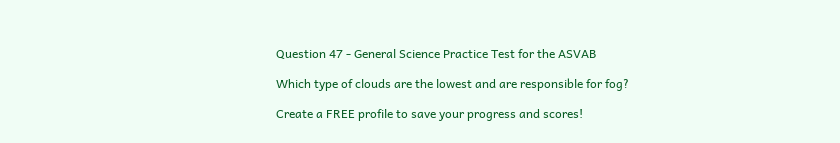Question 47 - General Science Practice Test for the ASVAB

Which type of clouds are the lowest and are responsible for fog?

Create a FREE profile to save your progress and scores!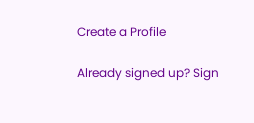Create a Profile

Already signed up? Sign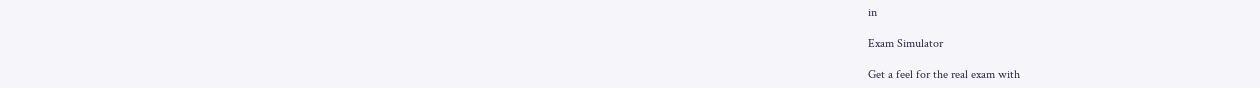in

Exam Simulator

Get a feel for the real exam with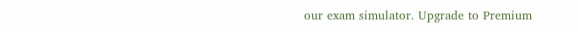our exam simulator. Upgrade to Premium